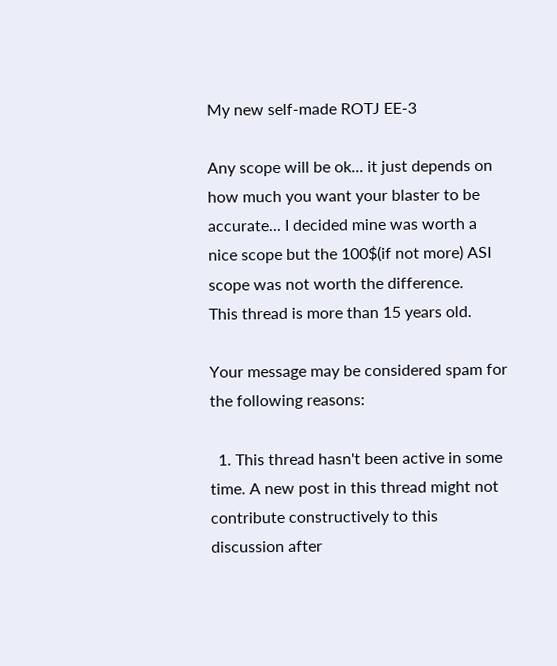My new self-made ROTJ EE-3

Any scope will be ok... it just depends on how much you want your blaster to be accurate... I decided mine was worth a nice scope but the 100$(if not more) ASI scope was not worth the difference.
This thread is more than 15 years old.

Your message may be considered spam for the following reasons:

  1. This thread hasn't been active in some time. A new post in this thread might not contribute constructively to this discussion after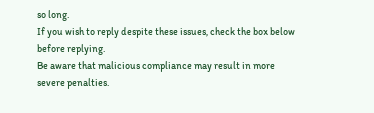so long.
If you wish to reply despite these issues, check the box below before replying.
Be aware that malicious compliance may result in more severe penalties.